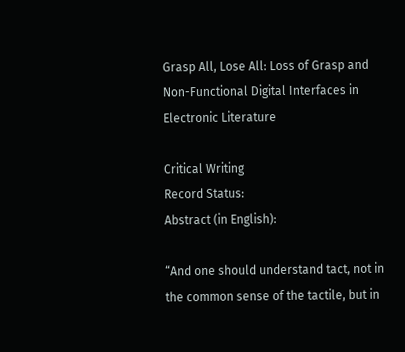Grasp All, Lose All: Loss of Grasp and Non-Functional Digital Interfaces in Electronic Literature

Critical Writing
Record Status:
Abstract (in English):

“And one should understand tact, not in the common sense of the tactile, but in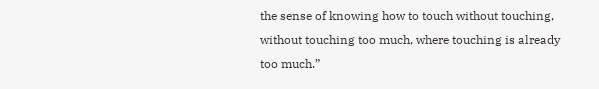the sense of knowing how to touch without touching, without touching too much, where touching is already too much.”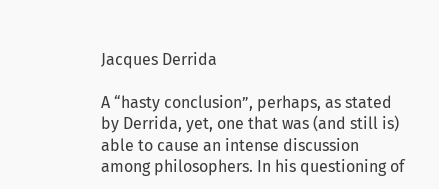Jacques Derrida

A “hasty conclusion”, perhaps, as stated by Derrida, yet, one that was (and still is) able to cause an intense discussion among philosophers. In his questioning of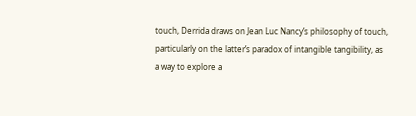touch, Derrida draws on Jean Luc Nancy’s philosophy of touch, particularly on the latter’s paradox of intangible tangibility, as a way to explore a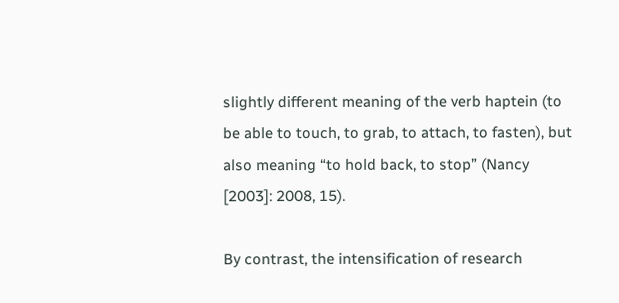slightly different meaning of the verb haptein (to be able to touch, to grab, to attach, to fasten), but also meaning “to hold back, to stop” (Nancy [2003]: 2008, 15).

By contrast, the intensification of research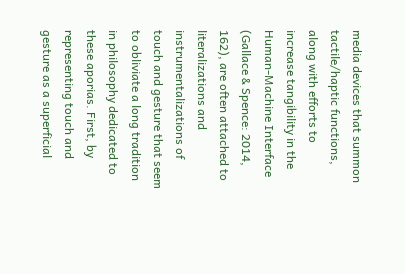media devices that summon tactile/haptic functions, along with efforts to increase tangibility in the Human-Machine Interface (Gallace & Spence: 2014, 162), are often attached to literalizations and instrumentalizations of touch and gesture that seem to obliviate a long tradition in philosophy dedicated to these aporias. First, by representing touch and gesture as a superficial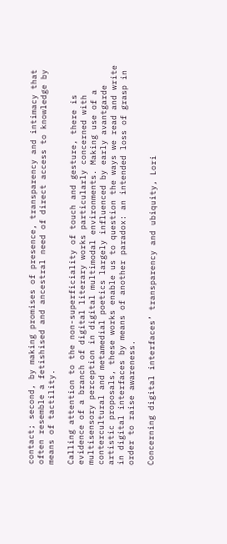contact; second, by making promises of presence, transparency and intimacy that often resemble a fetishised and ancestral need of direct access to knowledge by means of tactility.

Calling attention to the non-superficiality of touch and gesture, there is evidence of a branch of digital literary works particularly concerned with multisensory perception in digital multimodal environments. Making use of a contercultural and metamedial poetics largely influenced by early avantgarde artistic proposals, these works enable us to question the ways we read and write in digital interfaces by means of another paradox: an intended loss of grasp in order to raise awareness.

Concerning digital interfaces’ transparency and ubiquity, Lori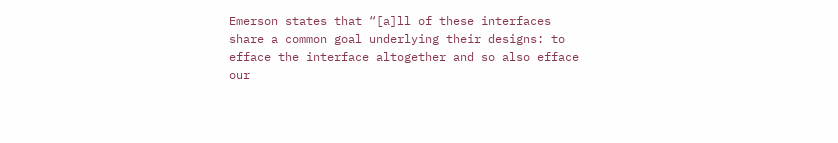Emerson states that “[a]ll of these interfaces share a common goal underlying their designs: to efface the interface altogether and so also efface our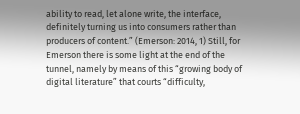ability to read, let alone write, the interface, definitely turning us into consumers rather than producers of content.” (Emerson: 2014, 1) Still, for Emerson there is some light at the end of the tunnel, namely by means of this “growing body of digital literature” that courts “difficulty,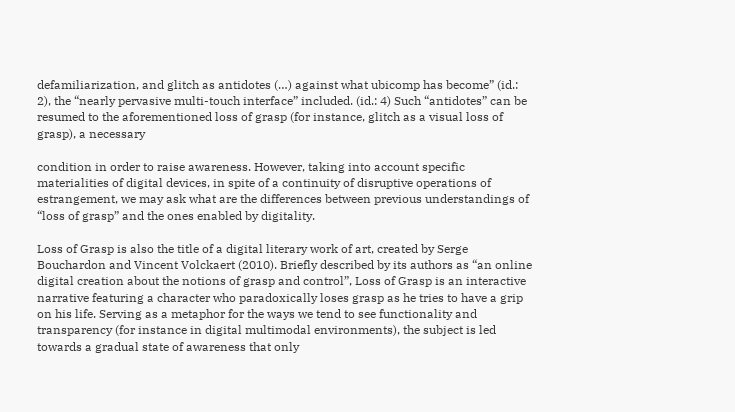defamiliarization, and glitch as antidotes (…) against what ubicomp has become” (id.: 2), the “nearly pervasive multi-touch interface” included. (id.: 4) Such “antidotes” can be resumed to the aforementioned loss of grasp (for instance, glitch as a visual loss of grasp), a necessary

condition in order to raise awareness. However, taking into account specific materialities of digital devices, in spite of a continuity of disruptive operations of estrangement, we may ask what are the differences between previous understandings of “loss of grasp” and the ones enabled by digitality.

Loss of Grasp is also the title of a digital literary work of art, created by Serge Bouchardon and Vincent Volckaert (2010). Briefly described by its authors as “an online digital creation about the notions of grasp and control”, Loss of Grasp is an interactive narrative featuring a character who paradoxically loses grasp as he tries to have a grip on his life. Serving as a metaphor for the ways we tend to see functionality and transparency (for instance in digital multimodal environments), the subject is led towards a gradual state of awareness that only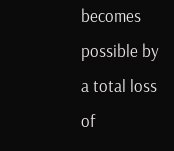becomes possible by a total loss of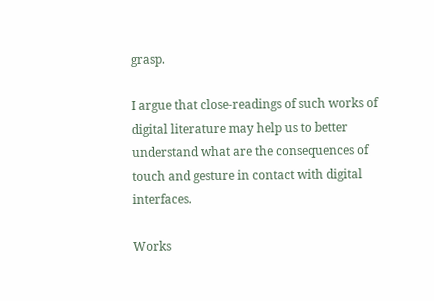grasp.

I argue that close-readings of such works of digital literature may help us to better understand what are the consequences of touch and gesture in contact with digital interfaces.

Works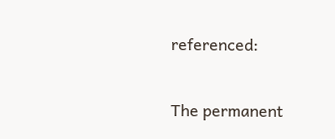referenced:

The permanent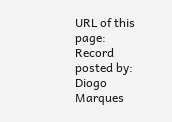URL of this page:
Record posted by:
Diogo Marques